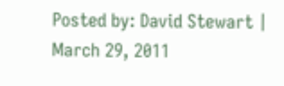Posted by: David Stewart | March 29, 2011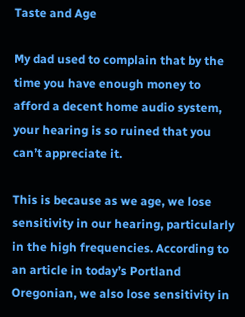Taste and Age

My dad used to complain that by the time you have enough money to afford a decent home audio system, your hearing is so ruined that you can’t appreciate it.

This is because as we age, we lose sensitivity in our hearing, particularly in the high frequencies. According to an article in today’s Portland Oregonian, we also lose sensitivity in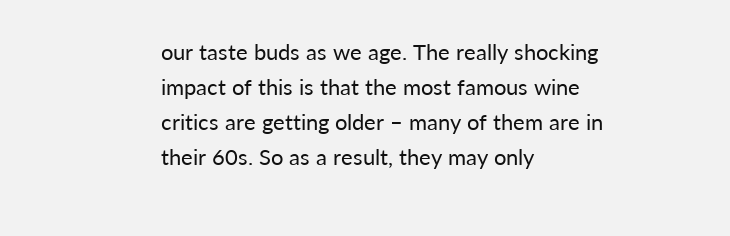our taste buds as we age. The really shocking impact of this is that the most famous wine critics are getting older – many of them are in their 60s. So as a result, they may only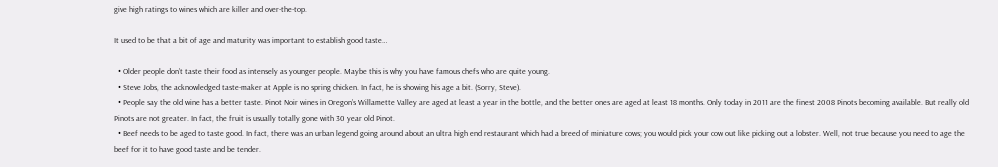give high ratings to wines which are killer and over-the-top.

It used to be that a bit of age and maturity was important to establish good taste…

  • Older people don’t taste their food as intensely as younger people. Maybe this is why you have famous chefs who are quite young.
  • Steve Jobs, the acknowledged taste-maker at Apple is no spring chicken. In fact, he is showing his age a bit. (Sorry, Steve).
  • People say the old wine has a better taste. Pinot Noir wines in Oregon’s Willamette Valley are aged at least a year in the bottle, and the better ones are aged at least 18 months. Only today in 2011 are the finest 2008 Pinots becoming available. But really old Pinots are not greater. In fact, the fruit is usually totally gone with 30 year old Pinot.
  • Beef needs to be aged to taste good. In fact, there was an urban legend going around about an ultra high end restaurant which had a breed of miniature cows; you would pick your cow out like picking out a lobster. Well, not true because you need to age the beef for it to have good taste and be tender.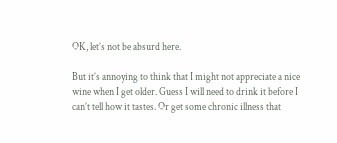OK, let’s not be absurd here.

But it’s annoying to think that I might not appreciate a nice wine when I get older. Guess I will need to drink it before I can’t tell how it tastes. Or get some chronic illness that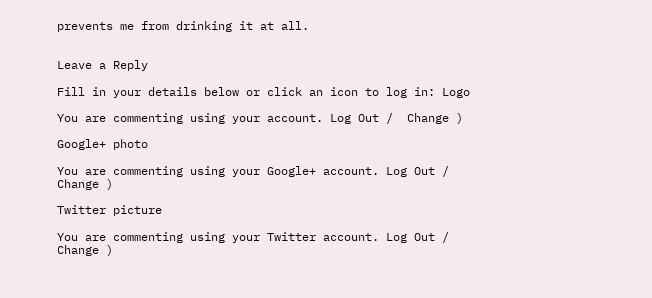prevents me from drinking it at all.


Leave a Reply

Fill in your details below or click an icon to log in: Logo

You are commenting using your account. Log Out /  Change )

Google+ photo

You are commenting using your Google+ account. Log Out /  Change )

Twitter picture

You are commenting using your Twitter account. Log Out /  Change )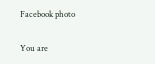Facebook photo

You are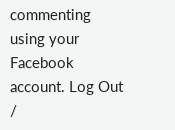commenting using your Facebook account. Log Out /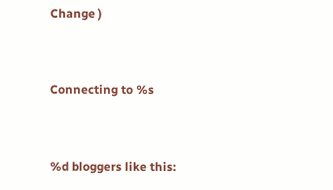Change )


Connecting to %s


%d bloggers like this: